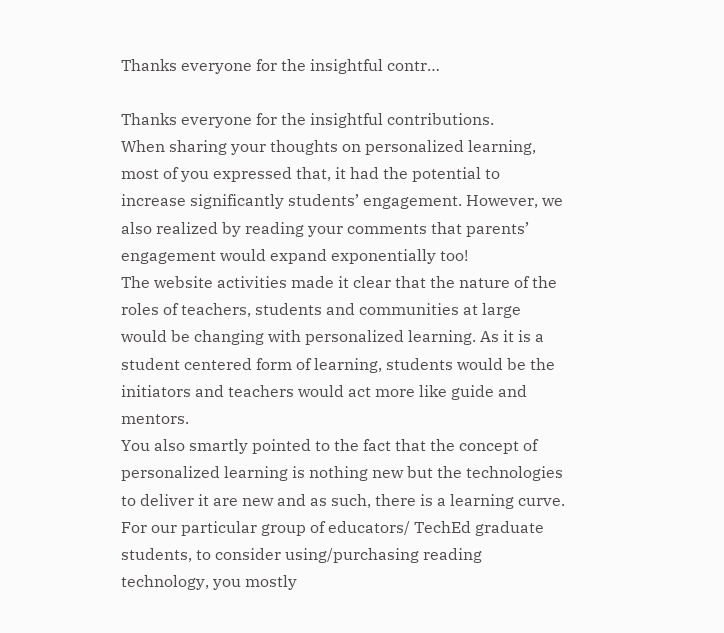Thanks everyone for the insightful contr…

Thanks everyone for the insightful contributions.
When sharing your thoughts on personalized learning, most of you expressed that, it had the potential to increase significantly students’ engagement. However, we also realized by reading your comments that parents’ engagement would expand exponentially too!
The website activities made it clear that the nature of the roles of teachers, students and communities at large would be changing with personalized learning. As it is a student centered form of learning, students would be the initiators and teachers would act more like guide and mentors.
You also smartly pointed to the fact that the concept of personalized learning is nothing new but the technologies to deliver it are new and as such, there is a learning curve.
For our particular group of educators/ TechEd graduate students, to consider using/purchasing reading technology, you mostly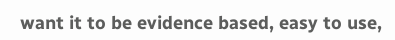want it to be evidence based, easy to use,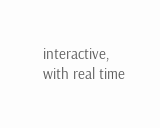interactive, with real time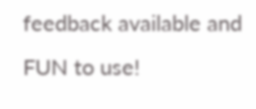feedback available and FUN to use!